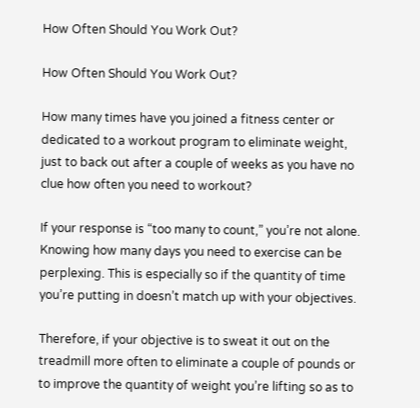How Often Should You Work Out?

How Often Should You Work Out?

How many times have you joined a fitness center or dedicated to a workout program to eliminate weight, just to back out after a couple of weeks as you have no clue how often you need to workout?

If your response is “too many to count,” you’re not alone. Knowing how many days you need to exercise can be perplexing. This is especially so if the quantity of time you’re putting in doesn’t match up with your objectives.

Therefore, if your objective is to sweat it out on the treadmill more often to eliminate a couple of pounds or to improve the quantity of weight you’re lifting so as to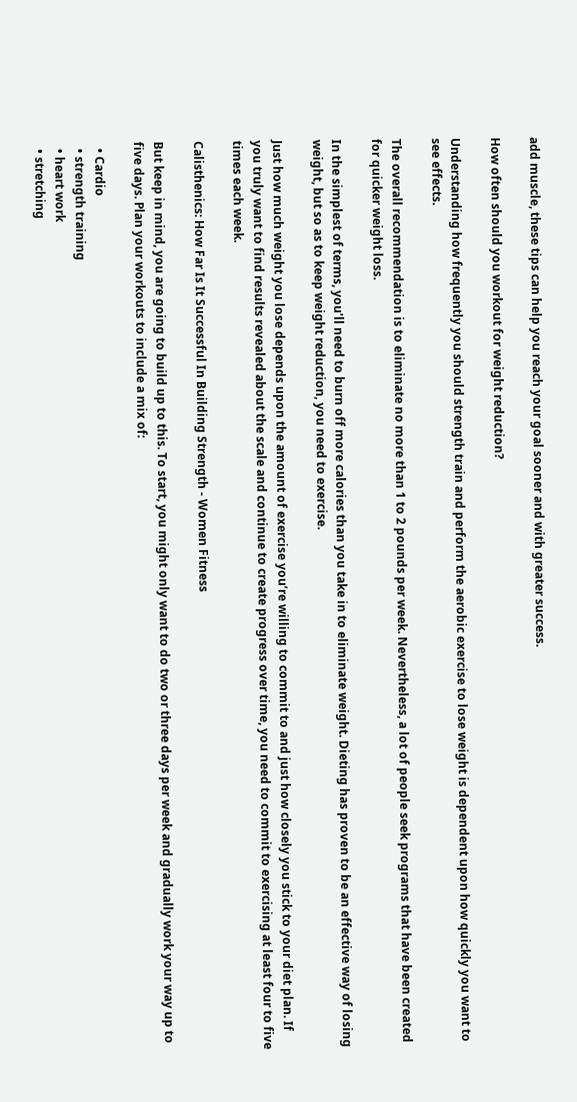add muscle, these tips can help you reach your goal sooner and with greater success.

How often should you workout for weight reduction?

Understanding how frequently you should strength train and perform the aerobic exercise to lose weight is dependent upon how quickly you want to see effects.

The overall recommendation is to eliminate no more than 1 to 2 pounds per week. Nevertheless, a lot of people seek programs that have been created for quicker weight loss.

In the simplest of terms, you’ll need to burn off more calories than you take in to eliminate weight. Dieting has proven to be an effective way of losing weight, but so as to keep weight reduction, you need to exercise.

Just how much weight you lose depends upon the amount of exercise you’re willing to commit to and just how closely you stick to your diet plan. If you truly want to find results revealed about the scale and continue to create progress over time, you need to commit to exercising at least four to five times each week.

Calisthenics: How Far Is It Successful In Building Strength - Women Fitness

But keep in mind, you are going to build up to this. To start, you might only want to do two or three days per week and gradually work your way up to five days. Plan your workouts to include a mix of:

  • Cardio
  • strength training
  • heart work
  • stretching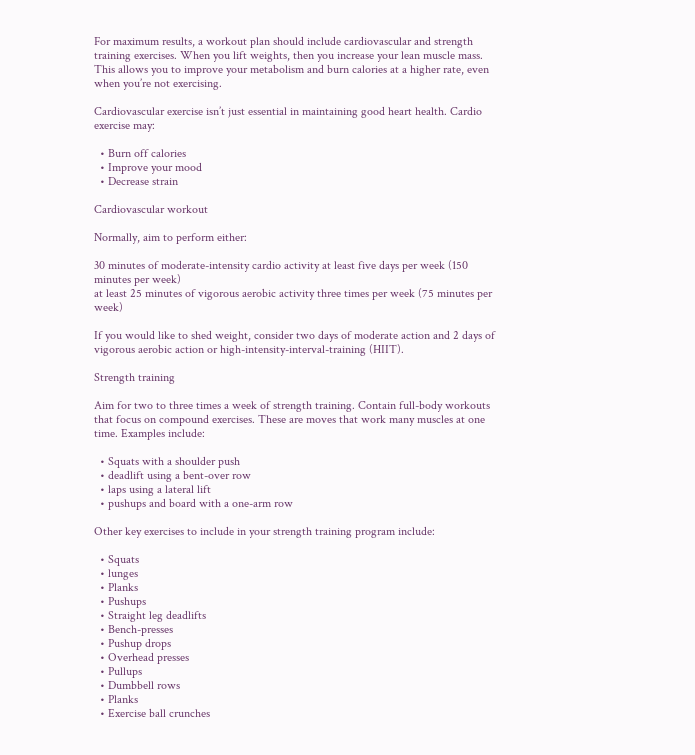For maximum results, a workout plan should include cardiovascular and strength training exercises. When you lift weights, then you increase your lean muscle mass. This allows you to improve your metabolism and burn calories at a higher rate, even when you’re not exercising.

Cardiovascular exercise isn’t just essential in maintaining good heart health. Cardio exercise may:

  • Burn off calories
  • Improve your mood
  • Decrease strain

Cardiovascular workout

Normally, aim to perform either:

30 minutes of moderate-intensity cardio activity at least five days per week (150 minutes per week)
at least 25 minutes of vigorous aerobic activity three times per week (75 minutes per week)

If you would like to shed weight, consider two days of moderate action and 2 days of vigorous aerobic action or high-intensity-interval-training (HIIT).

Strength training

Aim for two to three times a week of strength training. Contain full-body workouts that focus on compound exercises. These are moves that work many muscles at one time. Examples include:

  • Squats with a shoulder push
  • deadlift using a bent-over row
  • laps using a lateral lift
  • pushups and board with a one-arm row

Other key exercises to include in your strength training program include:

  • Squats
  • lunges
  • Planks
  • Pushups
  • Straight leg deadlifts
  • Bench-presses
  • Pushup drops
  • Overhead presses
  • Pullups
  • Dumbbell rows
  • Planks
  • Exercise ball crunches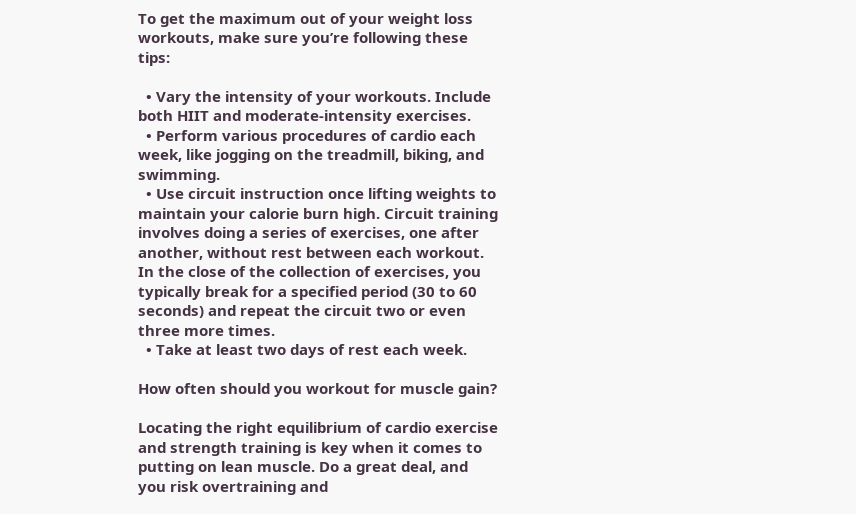To get the maximum out of your weight loss workouts, make sure you’re following these tips:

  • Vary the intensity of your workouts. Include both HIIT and moderate-intensity exercises.
  • Perform various procedures of cardio each week, like jogging on the treadmill, biking, and swimming.
  • Use circuit instruction once lifting weights to maintain your calorie burn high. Circuit training involves doing a series of exercises, one after another, without rest between each workout. In the close of the collection of exercises, you typically break for a specified period (30 to 60 seconds) and repeat the circuit two or even three more times.
  • Take at least two days of rest each week.

How often should you workout for muscle gain?

Locating the right equilibrium of cardio exercise and strength training is key when it comes to putting on lean muscle. Do a great deal, and you risk overtraining and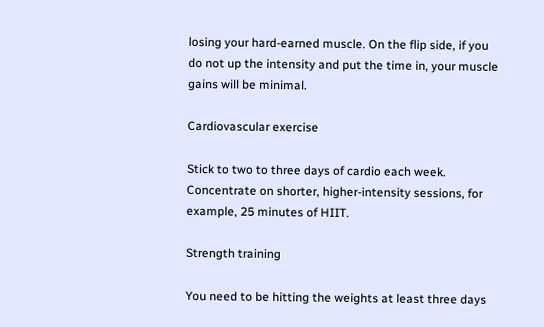losing your hard-earned muscle. On the flip side, if you do not up the intensity and put the time in, your muscle gains will be minimal.

Cardiovascular exercise

Stick to two to three days of cardio each week. Concentrate on shorter, higher-intensity sessions, for example, 25 minutes of HIIT.

Strength training

You need to be hitting the weights at least three days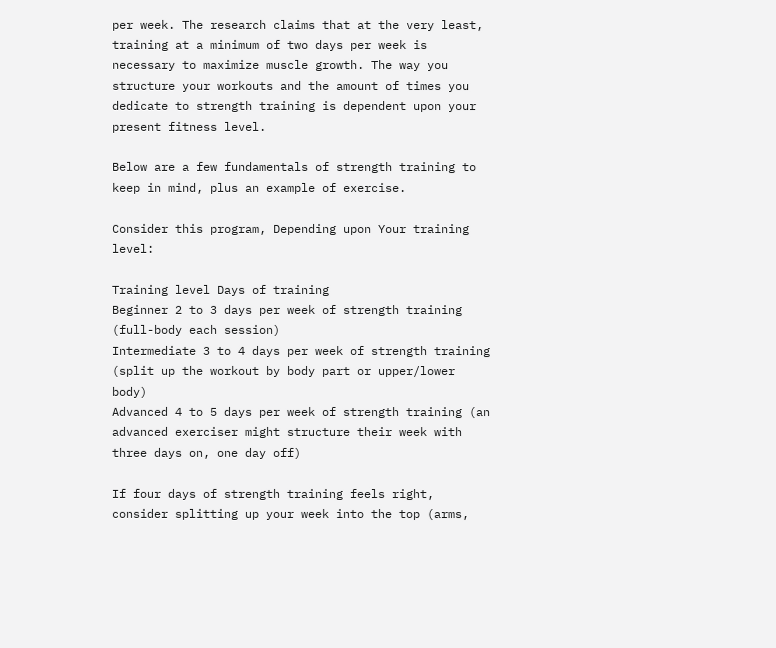per week. The research claims that at the very least, training at a minimum of two days per week is necessary to maximize muscle growth. The way you structure your workouts and the amount of times you dedicate to strength training is dependent upon your present fitness level.

Below are a few fundamentals of strength training to keep in mind, plus an example of exercise.

Consider this program, Depending upon Your training level:

Training level Days of training
Beginner 2 to 3 days per week of strength training (full-body each session)
Intermediate 3 to 4 days per week of strength training (split up the workout by body part or upper/lower body)
Advanced 4 to 5 days per week of strength training (an advanced exerciser might structure their week with three days on, one day off)

If four days of strength training feels right, consider splitting up your week into the top (arms,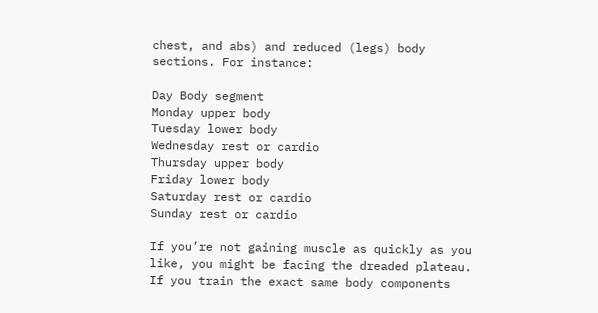chest, and abs) and reduced (legs) body sections. For instance:

Day Body segment
Monday upper body
Tuesday lower body
Wednesday rest or cardio
Thursday upper body
Friday lower body
Saturday rest or cardio
Sunday rest or cardio

If you’re not gaining muscle as quickly as you like, you might be facing the dreaded plateau. If you train the exact same body components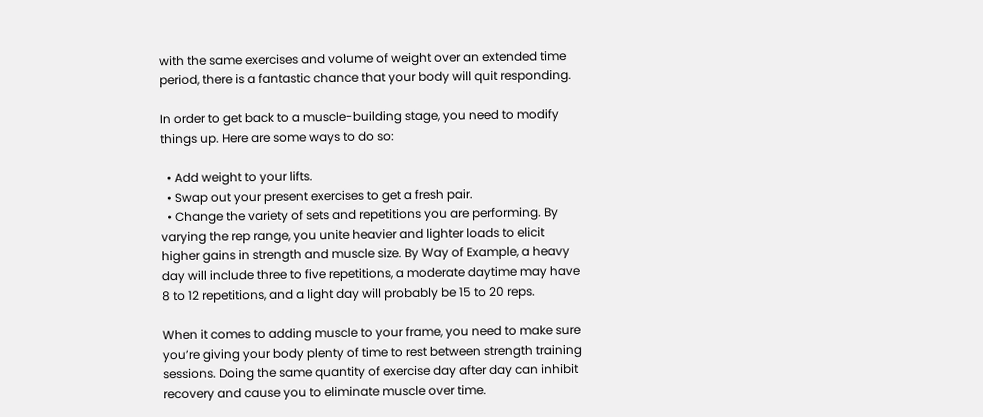with the same exercises and volume of weight over an extended time period, there is a fantastic chance that your body will quit responding.

In order to get back to a muscle-building stage, you need to modify things up. Here are some ways to do so:

  • Add weight to your lifts.
  • Swap out your present exercises to get a fresh pair.
  • Change the variety of sets and repetitions you are performing. By varying the rep range, you unite heavier and lighter loads to elicit higher gains in strength and muscle size. By Way of Example, a heavy day will include three to five repetitions, a moderate daytime may have 8 to 12 repetitions, and a light day will probably be 15 to 20 reps.

When it comes to adding muscle to your frame, you need to make sure you’re giving your body plenty of time to rest between strength training sessions. Doing the same quantity of exercise day after day can inhibit recovery and cause you to eliminate muscle over time.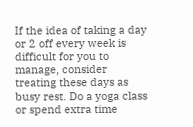If the idea of taking a day or 2 off every week is difficult for you to manage, consider treating these days as busy rest. Do a yoga class or spend extra time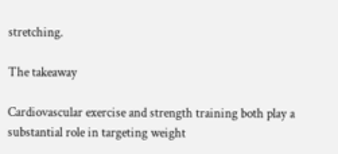stretching.

The takeaway

Cardiovascular exercise and strength training both play a substantial role in targeting weight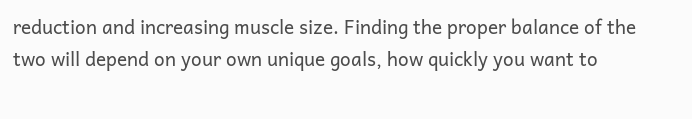reduction and increasing muscle size. Finding the proper balance of the two will depend on your own unique goals, how quickly you want to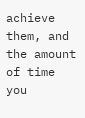achieve them, and the amount of time you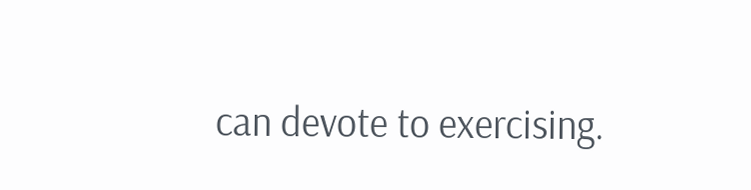can devote to exercising.